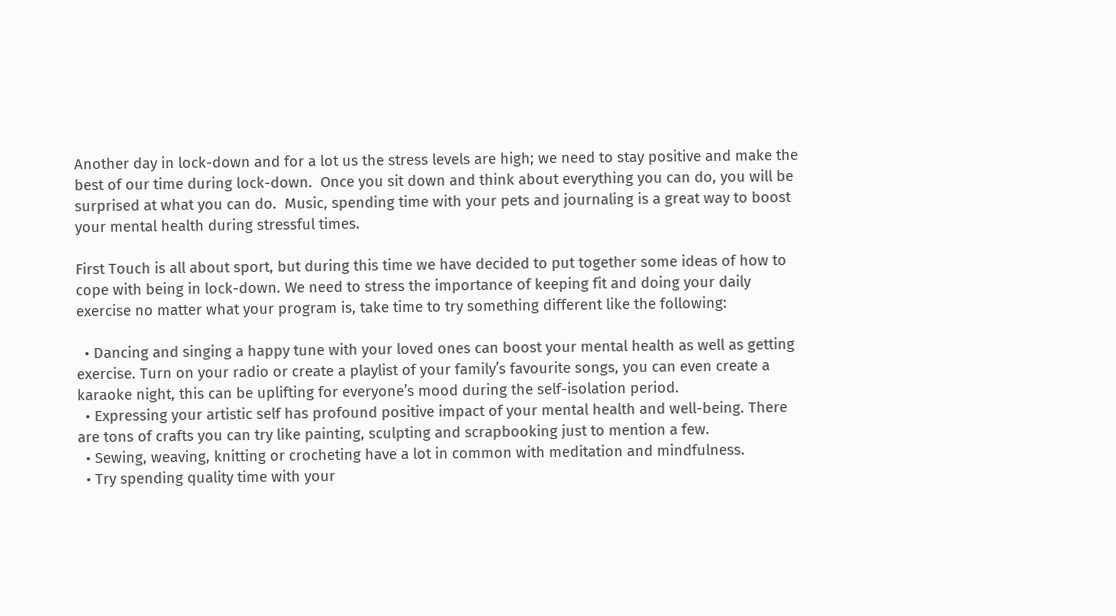Another day in lock-down and for a lot us the stress levels are high; we need to stay positive and make the best of our time during lock-down.  Once you sit down and think about everything you can do, you will be surprised at what you can do.  Music, spending time with your pets and journaling is a great way to boost your mental health during stressful times.

First Touch is all about sport, but during this time we have decided to put together some ideas of how to cope with being in lock-down. We need to stress the importance of keeping fit and doing your daily exercise no matter what your program is, take time to try something different like the following:

  • Dancing and singing a happy tune with your loved ones can boost your mental health as well as getting exercise. Turn on your radio or create a playlist of your family’s favourite songs, you can even create a karaoke night, this can be uplifting for everyone’s mood during the self-isolation period.
  • Expressing your artistic self has profound positive impact of your mental health and well-being. There are tons of crafts you can try like painting, sculpting and scrapbooking just to mention a few.
  • Sewing, weaving, knitting or crocheting have a lot in common with meditation and mindfulness.
  • Try spending quality time with your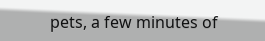pets, a few minutes of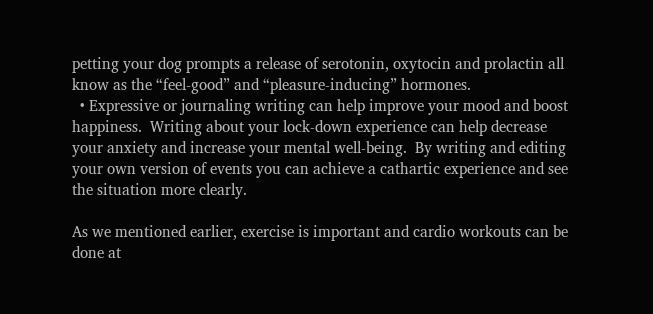petting your dog prompts a release of serotonin, oxytocin and prolactin all know as the “feel-good” and “pleasure-inducing” hormones.
  • Expressive or journaling writing can help improve your mood and boost happiness.  Writing about your lock-down experience can help decrease your anxiety and increase your mental well-being.  By writing and editing your own version of events you can achieve a cathartic experience and see the situation more clearly.

As we mentioned earlier, exercise is important and cardio workouts can be done at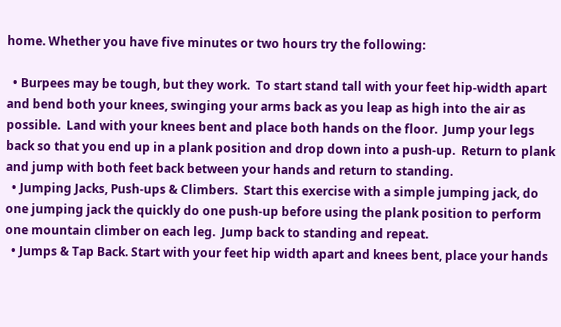home. Whether you have five minutes or two hours try the following:

  • Burpees may be tough, but they work.  To start stand tall with your feet hip-width apart and bend both your knees, swinging your arms back as you leap as high into the air as possible.  Land with your knees bent and place both hands on the floor.  Jump your legs back so that you end up in a plank position and drop down into a push-up.  Return to plank and jump with both feet back between your hands and return to standing.
  • Jumping Jacks, Push-ups & Climbers.  Start this exercise with a simple jumping jack, do one jumping jack the quickly do one push-up before using the plank position to perform one mountain climber on each leg.  Jump back to standing and repeat.
  • Jumps & Tap Back. Start with your feet hip width apart and knees bent, place your hands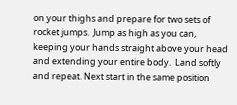on your thighs and prepare for two sets of rocket jumps.  Jump as high as you can, keeping your hands straight above your head and extending your entire body.  Land softly and repeat. Next start in the same position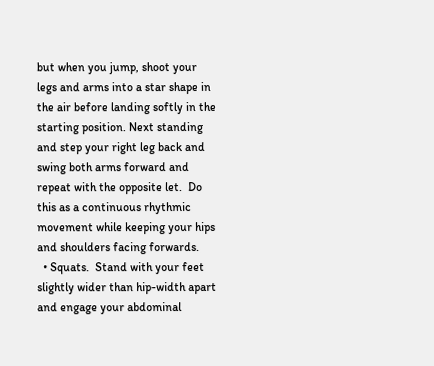but when you jump, shoot your legs and arms into a star shape in the air before landing softly in the starting position. Next standing and step your right leg back and swing both arms forward and repeat with the opposite let.  Do this as a continuous rhythmic movement while keeping your hips and shoulders facing forwards.
  • Squats.  Stand with your feet slightly wider than hip-width apart and engage your abdominal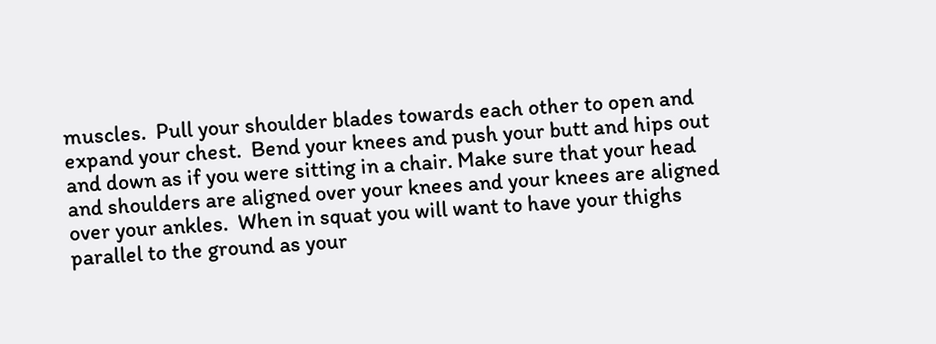muscles.  Pull your shoulder blades towards each other to open and expand your chest.  Bend your knees and push your butt and hips out and down as if you were sitting in a chair. Make sure that your head and shoulders are aligned over your knees and your knees are aligned over your ankles.  When in squat you will want to have your thighs parallel to the ground as your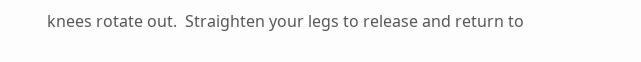knees rotate out.  Straighten your legs to release and return to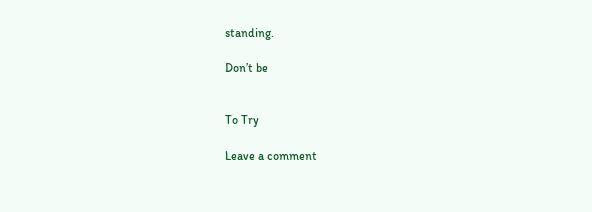standing.

Don’t be


To Try

Leave a comment